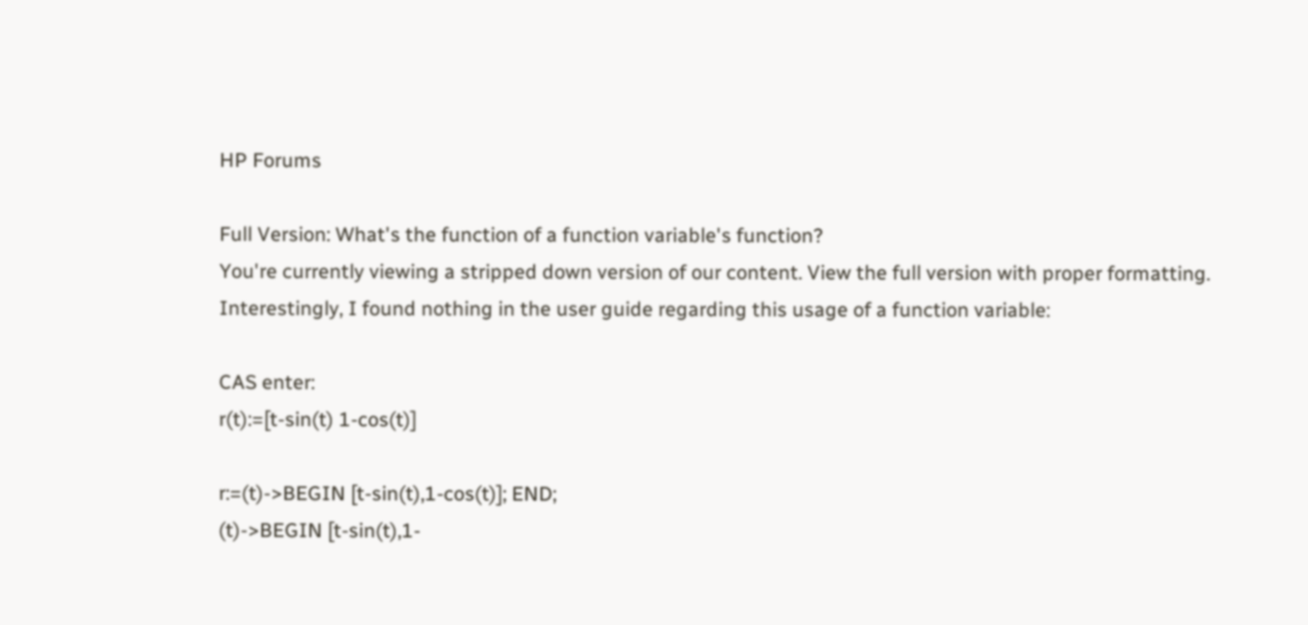HP Forums

Full Version: What's the function of a function variable's function?
You're currently viewing a stripped down version of our content. View the full version with proper formatting.
Interestingly, I found nothing in the user guide regarding this usage of a function variable:

CAS enter:
r(t):=[t-sin(t) 1-cos(t)]

r:=(t)->BEGIN [t-sin(t),1-cos(t)]; END;
(t)->BEGIN [t-sin(t),1-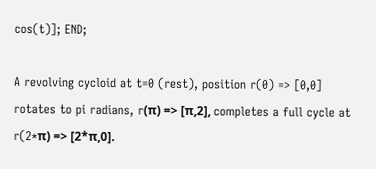cos(t)]; END;

A revolving cycloid at t=0 (rest), position r(0) => [0,0] rotates to pi radians, r(π) => [π,2], completes a full cycle at r(2*π) => [2*π,0].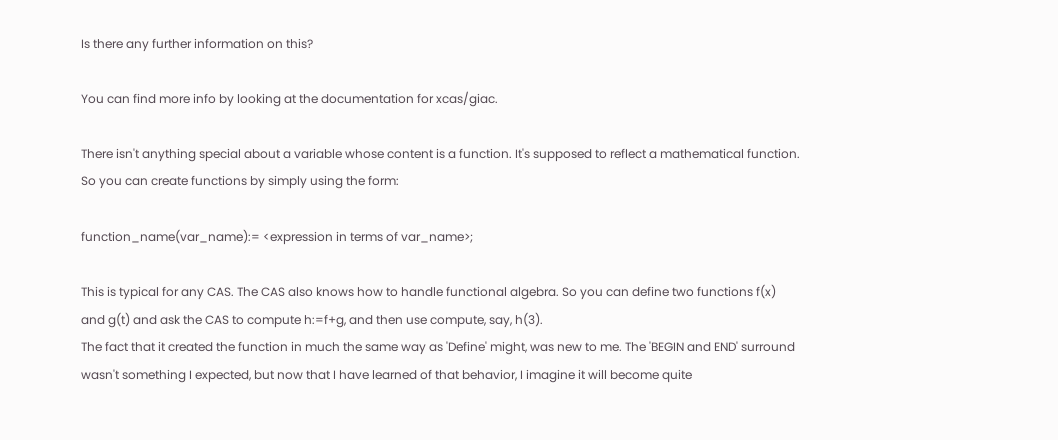Is there any further information on this?

You can find more info by looking at the documentation for xcas/giac.

There isn't anything special about a variable whose content is a function. It's supposed to reflect a mathematical function. So you can create functions by simply using the form:

function_name(var_name):= <expression in terms of var_name>;

This is typical for any CAS. The CAS also knows how to handle functional algebra. So you can define two functions f(x) and g(t) and ask the CAS to compute h:=f+g, and then use compute, say, h(3).
The fact that it created the function in much the same way as 'Define' might, was new to me. The 'BEGIN and END' surround wasn't something I expected, but now that I have learned of that behavior, I imagine it will become quite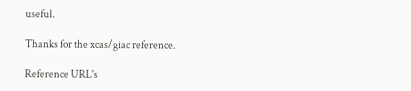useful.

Thanks for the xcas/giac reference.

Reference URL's